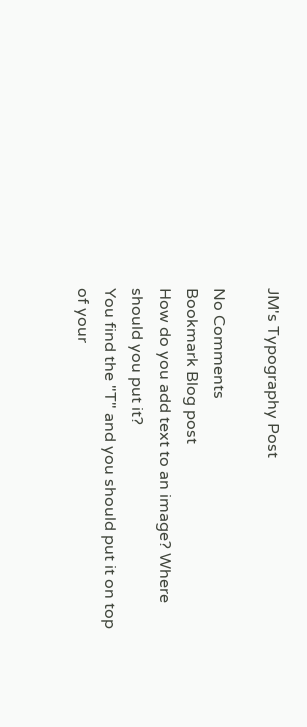JM's Typography Post

No Comments
Bookmark Blog post
How do you add text to an image? Where should you put it?
You find the "T" and you should put it on top of your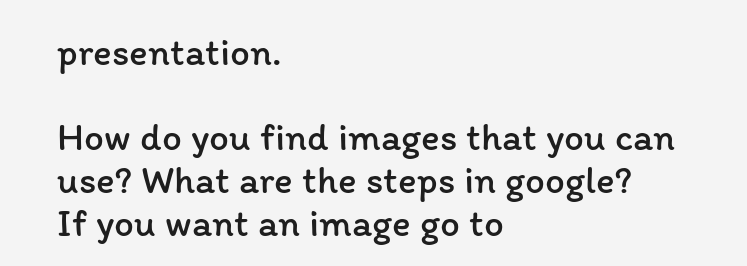presentation.

How do you find images that you can use? What are the steps in google?
If you want an image go to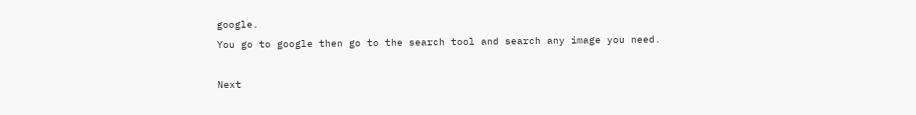google.
You go to google then go to the search tool and search any image you need.

Next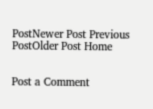PostNewer Post Previous PostOlder Post Home


Post a Comment